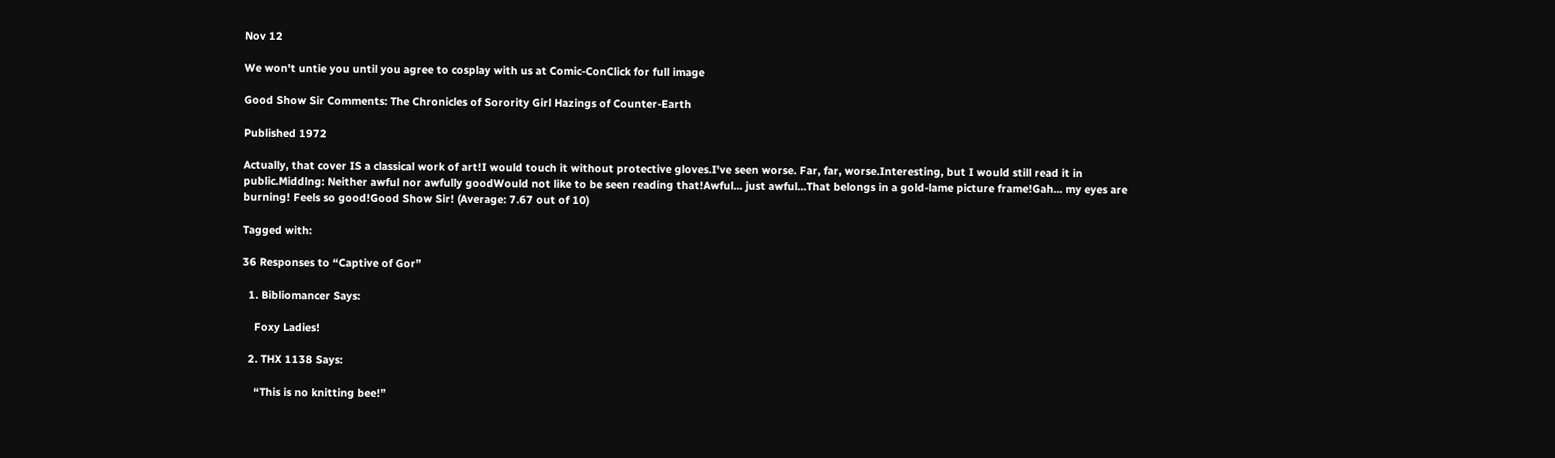Nov 12

We won't untie you until you agree to cosplay with us at Comic-ConClick for full image

Good Show Sir Comments: The Chronicles of Sorority Girl Hazings of Counter-Earth

Published 1972

Actually, that cover IS a classical work of art!I would touch it without protective gloves.I've seen worse. Far, far, worse.Interesting, but I would still read it in public.Middlng: Neither awful nor awfully goodWould not like to be seen reading that!Awful... just awful...That belongs in a gold-lame picture frame!Gah... my eyes are burning! Feels so good!Good Show Sir! (Average: 7.67 out of 10)

Tagged with:

36 Responses to “Captive of Gor”

  1. Bibliomancer Says:

    Foxy Ladies!

  2. THX 1138 Says:

    “This is no knitting bee!”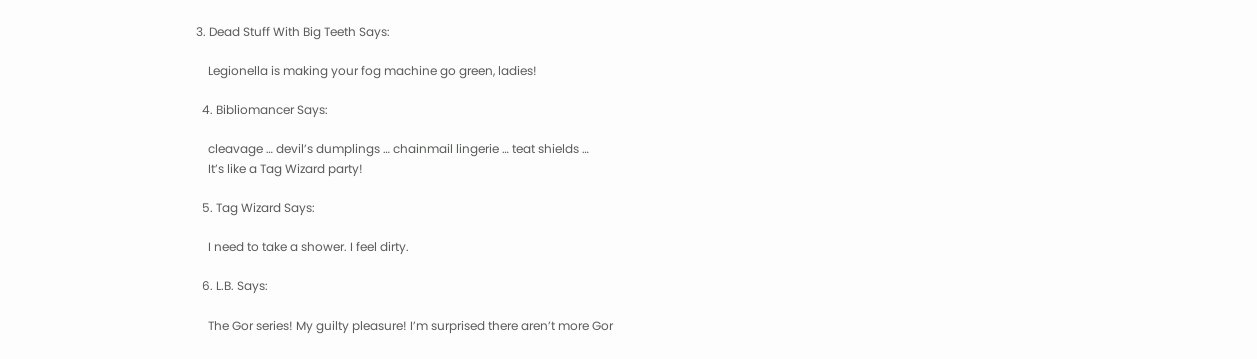3. Dead Stuff With Big Teeth Says:

    Legionella is making your fog machine go green, ladies!

  4. Bibliomancer Says:

    cleavage … devil’s dumplings … chainmail lingerie … teat shields …
    It’s like a Tag Wizard party!

  5. Tag Wizard Says:

    I need to take a shower. I feel dirty.

  6. L.B. Says:

    The Gor series! My guilty pleasure! I’m surprised there aren’t more Gor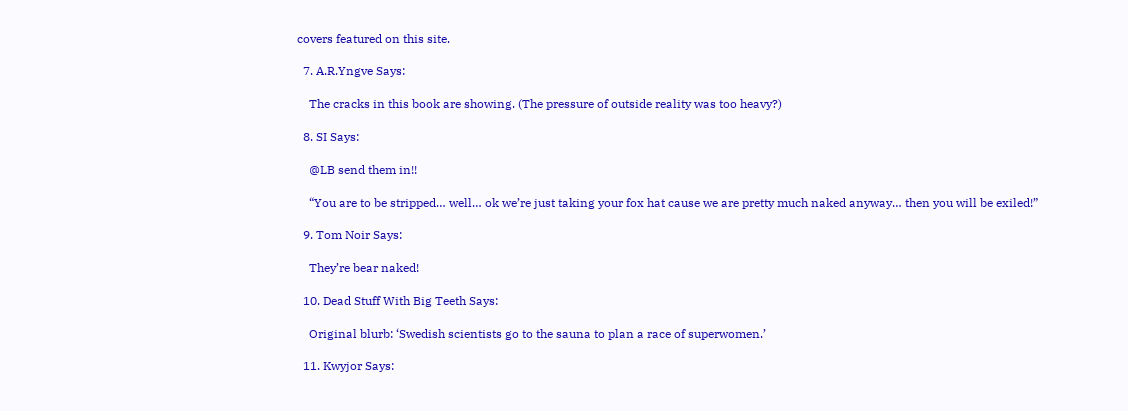covers featured on this site.

  7. A.R.Yngve Says:

    The cracks in this book are showing. (The pressure of outside reality was too heavy?)

  8. SI Says:

    @LB send them in!!

    “You are to be stripped… well… ok we’re just taking your fox hat cause we are pretty much naked anyway… then you will be exiled!”

  9. Tom Noir Says:

    They’re bear naked!

  10. Dead Stuff With Big Teeth Says:

    Original blurb: ‘Swedish scientists go to the sauna to plan a race of superwomen.’

  11. Kwyjor Says: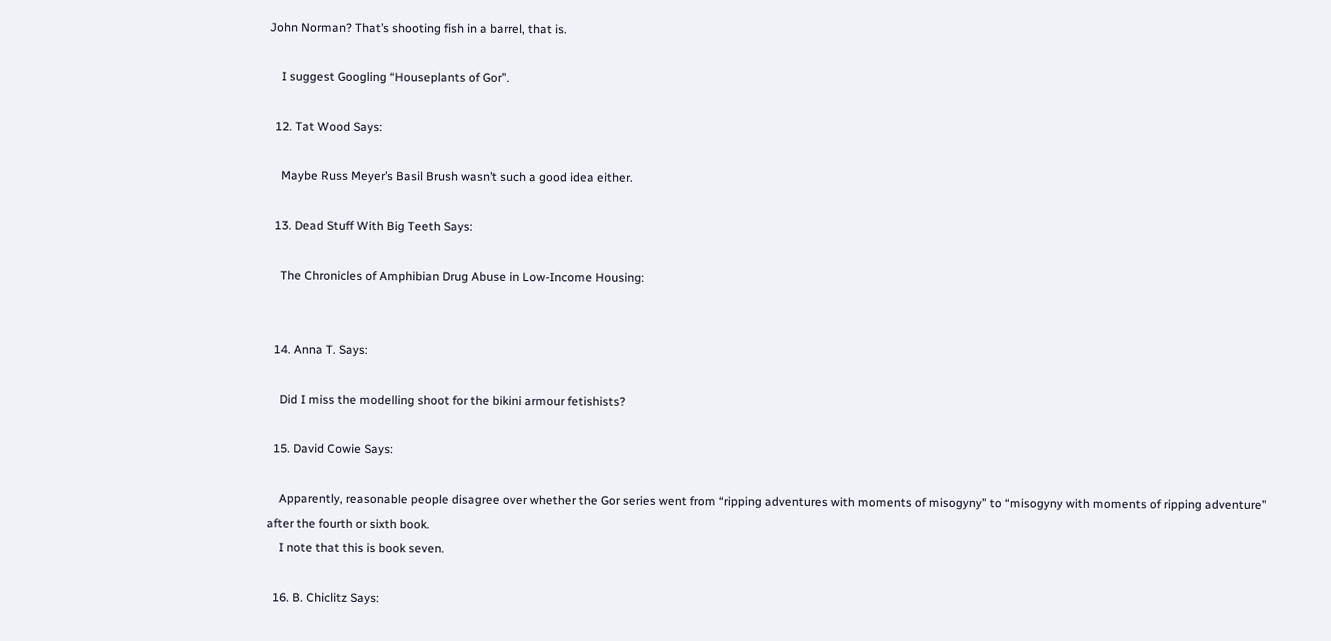John Norman? That’s shooting fish in a barrel, that is.

    I suggest Googling “Houseplants of Gor”.

  12. Tat Wood Says:

    Maybe Russ Meyer’s Basil Brush wasn’t such a good idea either.

  13. Dead Stuff With Big Teeth Says:

    The Chronicles of Amphibian Drug Abuse in Low-Income Housing:


  14. Anna T. Says:

    Did I miss the modelling shoot for the bikini armour fetishists?

  15. David Cowie Says:

    Apparently, reasonable people disagree over whether the Gor series went from “ripping adventures with moments of misogyny” to “misogyny with moments of ripping adventure” after the fourth or sixth book.
    I note that this is book seven.

  16. B. Chiclitz Says: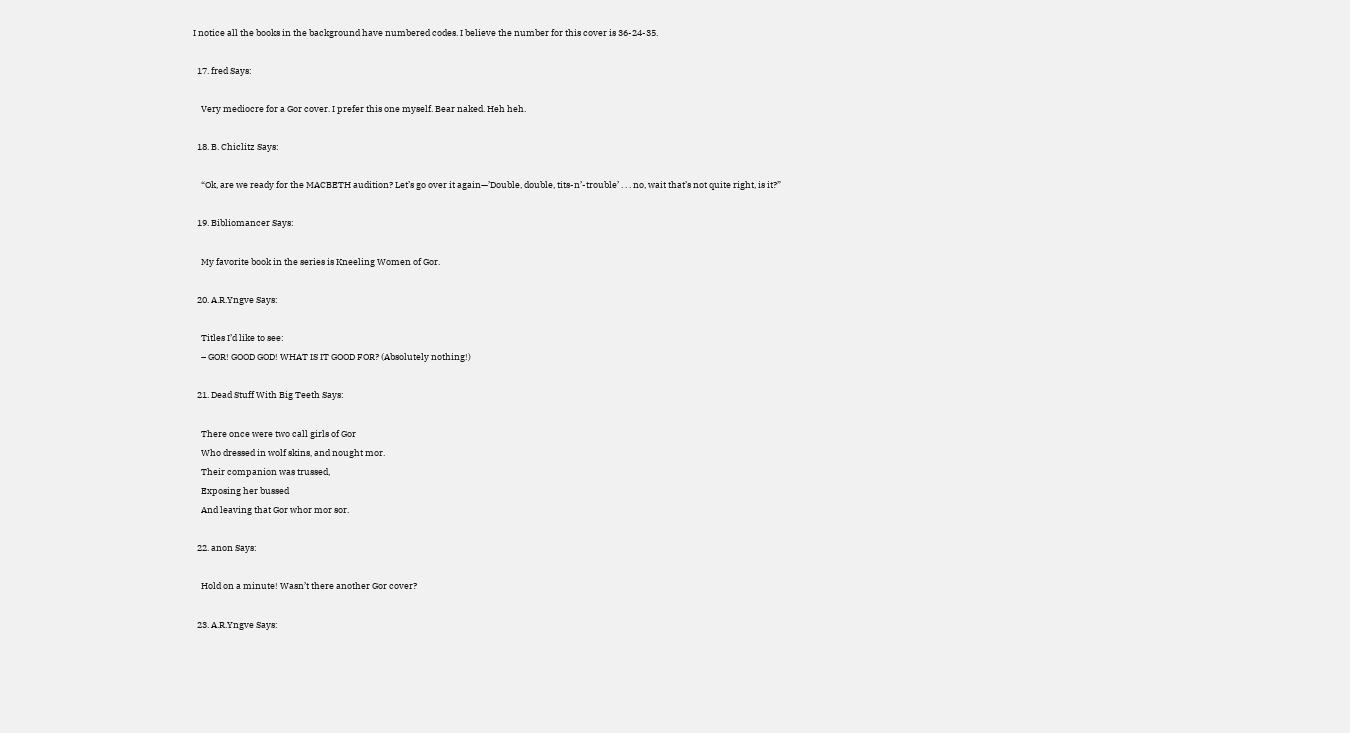I notice all the books in the background have numbered codes. I believe the number for this cover is 36-24-35.

  17. fred Says:

    Very mediocre for a Gor cover. I prefer this one myself. Bear naked. Heh heh.

  18. B. Chiclitz Says:

    “Ok, are we ready for the MACBETH audition? Let’s go over it again—’Double, double, tits-n’-trouble’ . . . no, wait that’s not quite right, is it?”

  19. Bibliomancer Says:

    My favorite book in the series is Kneeling Women of Gor.

  20. A.R.Yngve Says:

    Titles I’d like to see:
    – GOR! GOOD GOD! WHAT IS IT GOOD FOR? (Absolutely nothing!)

  21. Dead Stuff With Big Teeth Says:

    There once were two call girls of Gor
    Who dressed in wolf skins, and nought mor.
    Their companion was trussed,
    Exposing her bussed
    And leaving that Gor whor mor sor.

  22. anon Says:

    Hold on a minute! Wasn’t there another Gor cover?

  23. A.R.Yngve Says: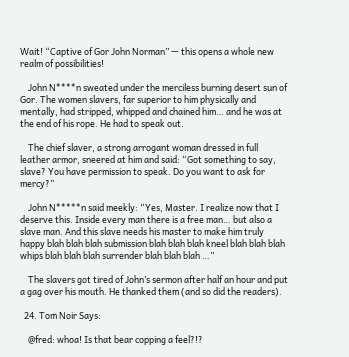Wait! “Captive of Gor John Norman” — this opens a whole new realm of possibilities!

    John N****n sweated under the merciless burning desert sun of Gor. The women slavers, far superior to him physically and mentally, had stripped, whipped and chained him… and he was at the end of his rope. He had to speak out.

    The chief slaver, a strong arrogant woman dressed in full leather armor, sneered at him and said: “Got something to say, slave? You have permission to speak. Do you want to ask for mercy?”

    John N*****n said meekly: “Yes, Master. I realize now that I deserve this. Inside every man there is a free man… but also a slave man. And this slave needs his master to make him truly happy blah blah blah submission blah blah blah kneel blah blah blah whips blah blah blah surrender blah blah blah …”

    The slavers got tired of John’s sermon after half an hour and put a gag over his mouth. He thanked them (and so did the readers).

  24. Tom Noir Says:

    @fred: whoa! Is that bear copping a feel?!?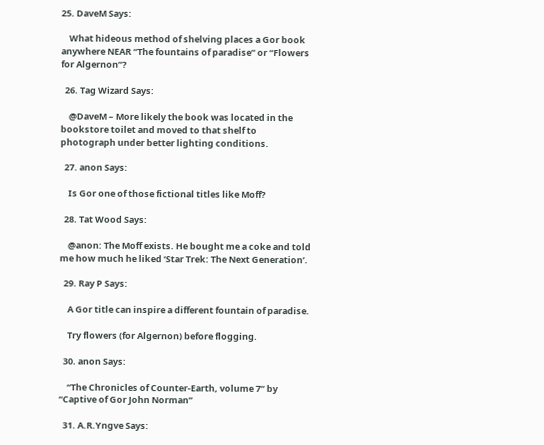25. DaveM Says:

    What hideous method of shelving places a Gor book anywhere NEAR “The fountains of paradise” or “Flowers for Algernon”?

  26. Tag Wizard Says:

    @DaveM – More likely the book was located in the bookstore toilet and moved to that shelf to photograph under better lighting conditions.

  27. anon Says:

    Is Gor one of those fictional titles like Moff?

  28. Tat Wood Says:

    @anon: The Moff exists. He bought me a coke and told me how much he liked ‘Star Trek: The Next Generation’.

  29. Ray P Says:

    A Gor title can inspire a different fountain of paradise.

    Try flowers (for Algernon) before flogging.

  30. anon Says:

    “The Chronicles of Counter-Earth, volume 7” by “Captive of Gor John Norman”

  31. A.R.Yngve Says: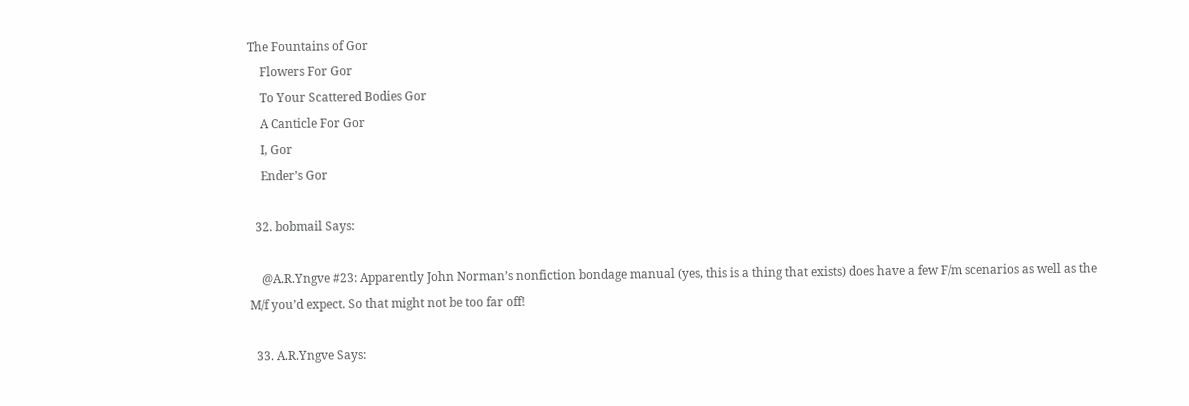The Fountains of Gor
    Flowers For Gor
    To Your Scattered Bodies Gor
    A Canticle For Gor
    I, Gor
    Ender’s Gor

  32. bobmail Says:

    @A.R.Yngve #23: Apparently John Norman’s nonfiction bondage manual (yes, this is a thing that exists) does have a few F/m scenarios as well as the M/f you’d expect. So that might not be too far off!

  33. A.R.Yngve Says: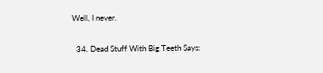Well, I never.

  34. Dead Stuff With Big Teeth Says: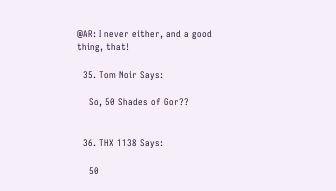@AR: I never either, and a good thing, that!

  35. Tom Noir Says:

    So, 50 Shades of Gor??


  36. THX 1138 Says:

    50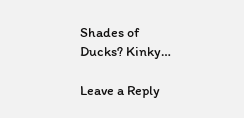Shades of Ducks? Kinky…

Leave a Reply